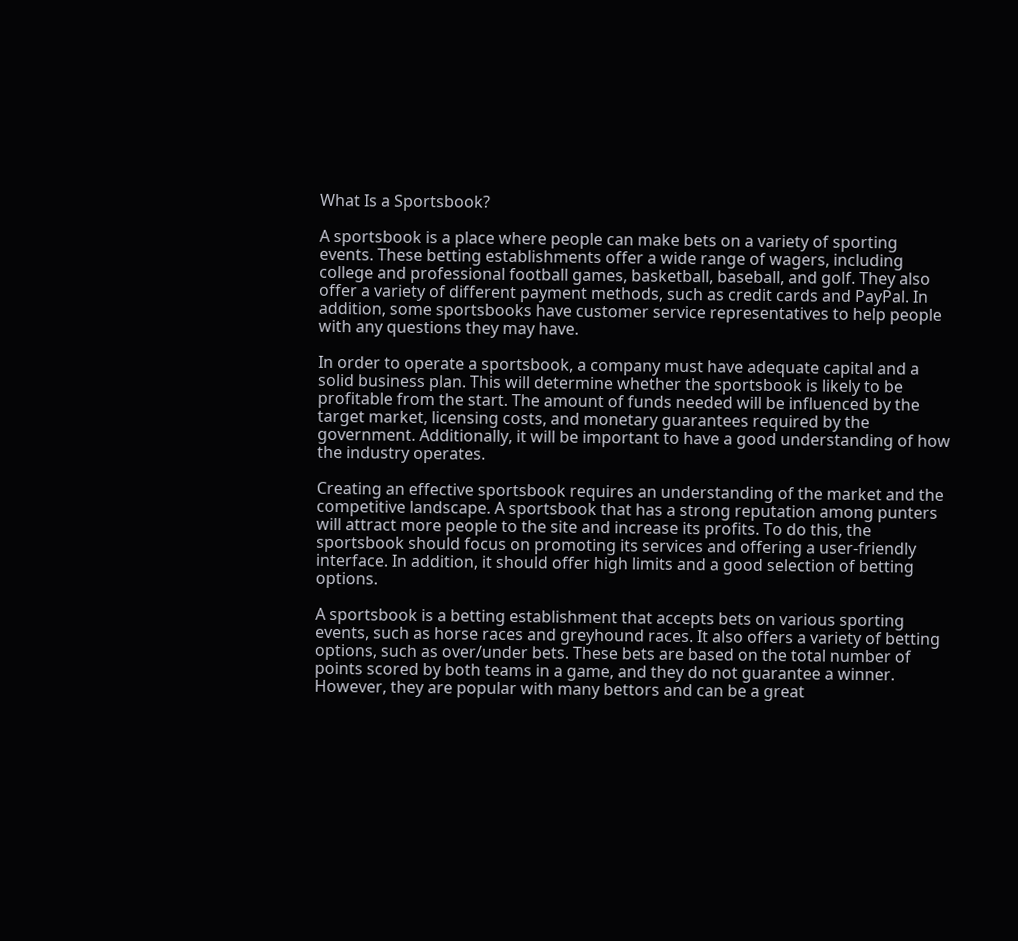What Is a Sportsbook?

A sportsbook is a place where people can make bets on a variety of sporting events. These betting establishments offer a wide range of wagers, including college and professional football games, basketball, baseball, and golf. They also offer a variety of different payment methods, such as credit cards and PayPal. In addition, some sportsbooks have customer service representatives to help people with any questions they may have.

In order to operate a sportsbook, a company must have adequate capital and a solid business plan. This will determine whether the sportsbook is likely to be profitable from the start. The amount of funds needed will be influenced by the target market, licensing costs, and monetary guarantees required by the government. Additionally, it will be important to have a good understanding of how the industry operates.

Creating an effective sportsbook requires an understanding of the market and the competitive landscape. A sportsbook that has a strong reputation among punters will attract more people to the site and increase its profits. To do this, the sportsbook should focus on promoting its services and offering a user-friendly interface. In addition, it should offer high limits and a good selection of betting options.

A sportsbook is a betting establishment that accepts bets on various sporting events, such as horse races and greyhound races. It also offers a variety of betting options, such as over/under bets. These bets are based on the total number of points scored by both teams in a game, and they do not guarantee a winner. However, they are popular with many bettors and can be a great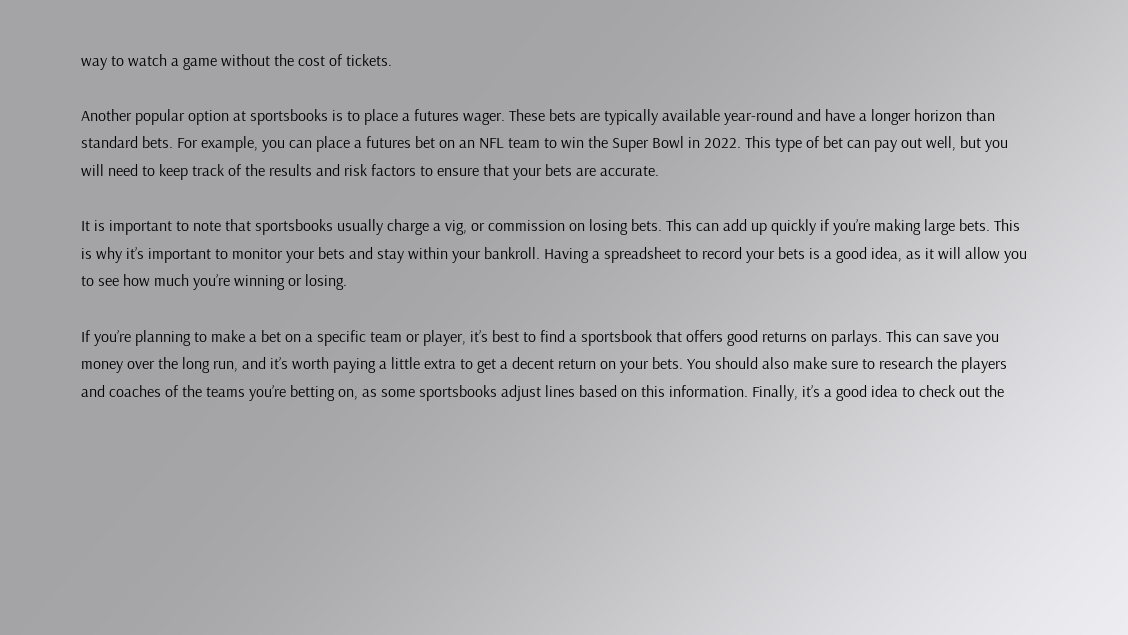way to watch a game without the cost of tickets.

Another popular option at sportsbooks is to place a futures wager. These bets are typically available year-round and have a longer horizon than standard bets. For example, you can place a futures bet on an NFL team to win the Super Bowl in 2022. This type of bet can pay out well, but you will need to keep track of the results and risk factors to ensure that your bets are accurate.

It is important to note that sportsbooks usually charge a vig, or commission on losing bets. This can add up quickly if you’re making large bets. This is why it’s important to monitor your bets and stay within your bankroll. Having a spreadsheet to record your bets is a good idea, as it will allow you to see how much you’re winning or losing.

If you’re planning to make a bet on a specific team or player, it’s best to find a sportsbook that offers good returns on parlays. This can save you money over the long run, and it’s worth paying a little extra to get a decent return on your bets. You should also make sure to research the players and coaches of the teams you’re betting on, as some sportsbooks adjust lines based on this information. Finally, it’s a good idea to check out the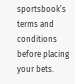sportsbook’s terms and conditions before placing your bets.